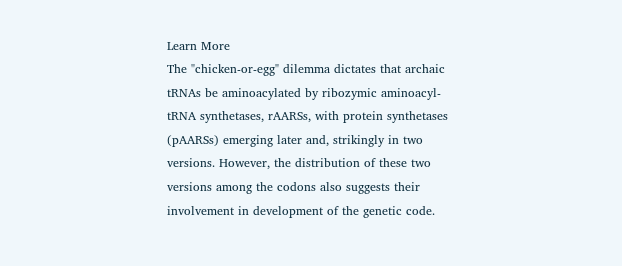Learn More
The "chicken-or-egg" dilemma dictates that archaic tRNAs be aminoacylated by ribozymic aminoacyl-tRNA synthetases, rAARSs, with protein synthetases (pAARSs) emerging later and, strikingly in two versions. However, the distribution of these two versions among the codons also suggests their involvement in development of the genetic code.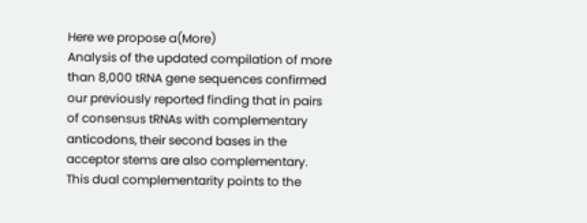Here we propose a(More)
Analysis of the updated compilation of more than 8,000 tRNA gene sequences confirmed our previously reported finding that in pairs of consensus tRNAs with complementary anticodons, their second bases in the acceptor stems are also complementary. This dual complementarity points to the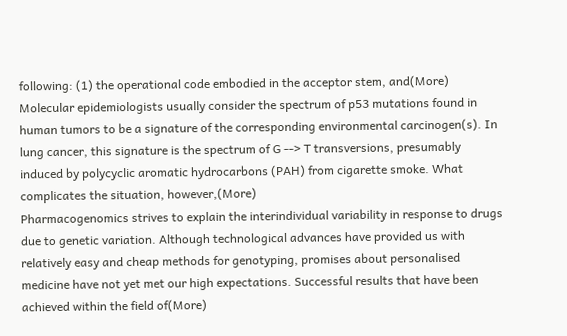following: (1) the operational code embodied in the acceptor stem, and(More)
Molecular epidemiologists usually consider the spectrum of p53 mutations found in human tumors to be a signature of the corresponding environmental carcinogen(s). In lung cancer, this signature is the spectrum of G --> T transversions, presumably induced by polycyclic aromatic hydrocarbons (PAH) from cigarette smoke. What complicates the situation, however,(More)
Pharmacogenomics strives to explain the interindividual variability in response to drugs due to genetic variation. Although technological advances have provided us with relatively easy and cheap methods for genotyping, promises about personalised medicine have not yet met our high expectations. Successful results that have been achieved within the field of(More)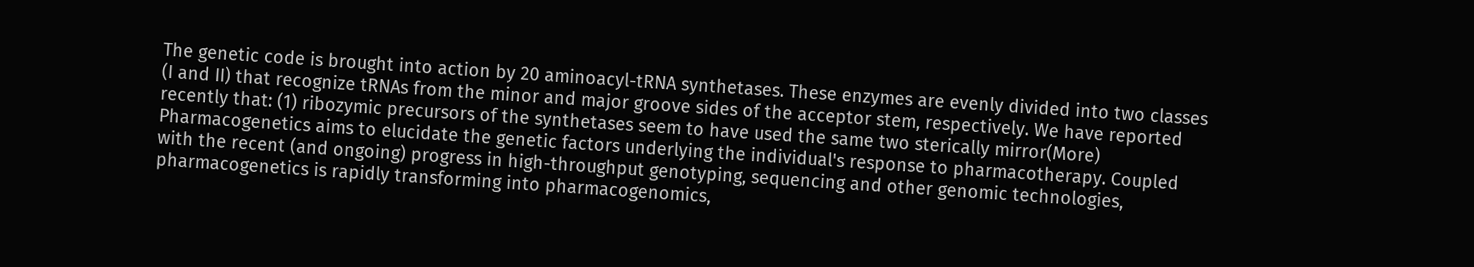The genetic code is brought into action by 20 aminoacyl-tRNA synthetases. These enzymes are evenly divided into two classes (I and II) that recognize tRNAs from the minor and major groove sides of the acceptor stem, respectively. We have reported recently that: (1) ribozymic precursors of the synthetases seem to have used the same two sterically mirror(More)
Pharmacogenetics aims to elucidate the genetic factors underlying the individual's response to pharmacotherapy. Coupled with the recent (and ongoing) progress in high-throughput genotyping, sequencing and other genomic technologies, pharmacogenetics is rapidly transforming into pharmacogenomics,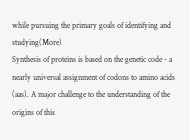while pursuing the primary goals of identifying and studying(More)
Synthesis of proteins is based on the genetic code - a nearly universal assignment of codons to amino acids (aas). A major challenge to the understanding of the origins of this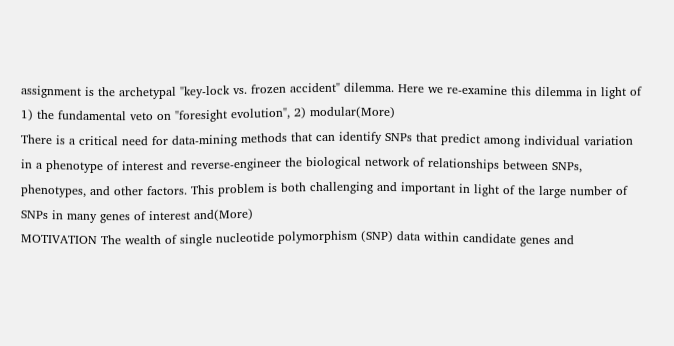assignment is the archetypal "key-lock vs. frozen accident" dilemma. Here we re-examine this dilemma in light of 1) the fundamental veto on "foresight evolution", 2) modular(More)
There is a critical need for data-mining methods that can identify SNPs that predict among individual variation in a phenotype of interest and reverse-engineer the biological network of relationships between SNPs, phenotypes, and other factors. This problem is both challenging and important in light of the large number of SNPs in many genes of interest and(More)
MOTIVATION The wealth of single nucleotide polymorphism (SNP) data within candidate genes and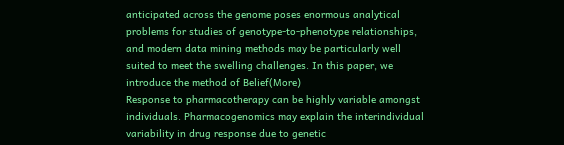anticipated across the genome poses enormous analytical problems for studies of genotype-to-phenotype relationships, and modern data mining methods may be particularly well suited to meet the swelling challenges. In this paper, we introduce the method of Belief(More)
Response to pharmacotherapy can be highly variable amongst individuals. Pharmacogenomics may explain the interindividual variability in drug response due to genetic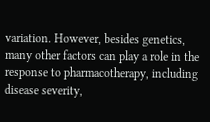variation. However, besides genetics, many other factors can play a role in the response to pharmacotherapy, including disease severity,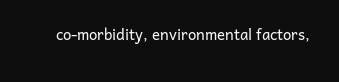co-morbidity, environmental factors,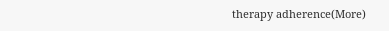therapy adherence(More)